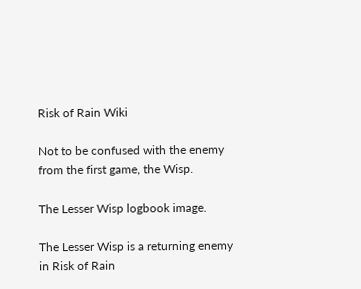Risk of Rain Wiki

Not to be confused with the enemy from the first game, the Wisp.

The Lesser Wisp logbook image.

The Lesser Wisp is a returning enemy in Risk of Rain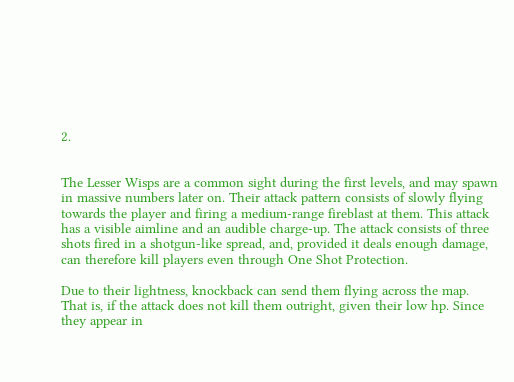2.


The Lesser Wisps are a common sight during the first levels, and may spawn in massive numbers later on. Their attack pattern consists of slowly flying towards the player and firing a medium-range fireblast at them. This attack has a visible aimline and an audible charge-up. The attack consists of three shots fired in a shotgun-like spread, and, provided it deals enough damage, can therefore kill players even through One Shot Protection.

Due to their lightness, knockback can send them flying across the map. That is, if the attack does not kill them outright, given their low hp. Since they appear in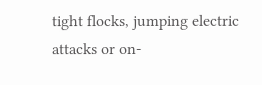tight flocks, jumping electric attacks or on-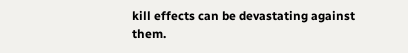kill effects can be devastating against them.